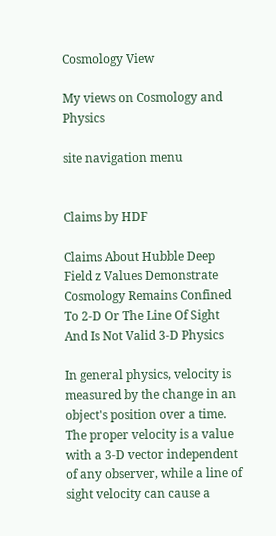Cosmology View

My views on Cosmology and Physics

site navigation menu


Claims by HDF

Claims About Hubble Deep Field z Values Demonstrate Cosmology Remains Confined To 2-D Or The Line Of Sight And Is Not Valid 3-D Physics

In general physics, velocity is measured by the change in an object's position over a time. The proper velocity is a value with a 3-D vector independent of any observer, while a line of sight velocity can cause a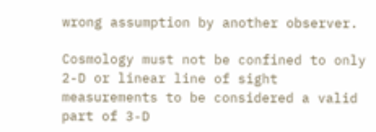wrong assumption by another observer.

Cosmology must not be confined to only 2-D or linear line of sight measurements to be considered a valid part of 3-D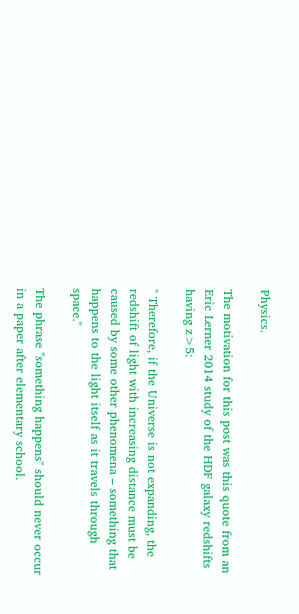Physics.

The motivation for this post was this quote from an Eric Lerner 2014 study of the HDF galaxy redshifts having z>5:

" Therefore, if the Universe is not expanding, the redshift of light with increasing distance must be caused by some other phenomena – something that happens to the light itself as it travels through space."

The phrase "something happens" should never occur in a paper after elementary school.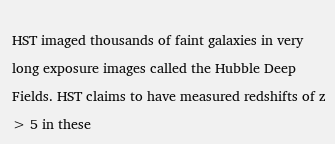HST imaged thousands of faint galaxies in very long exposure images called the Hubble Deep Fields. HST claims to have measured redshifts of z > 5 in these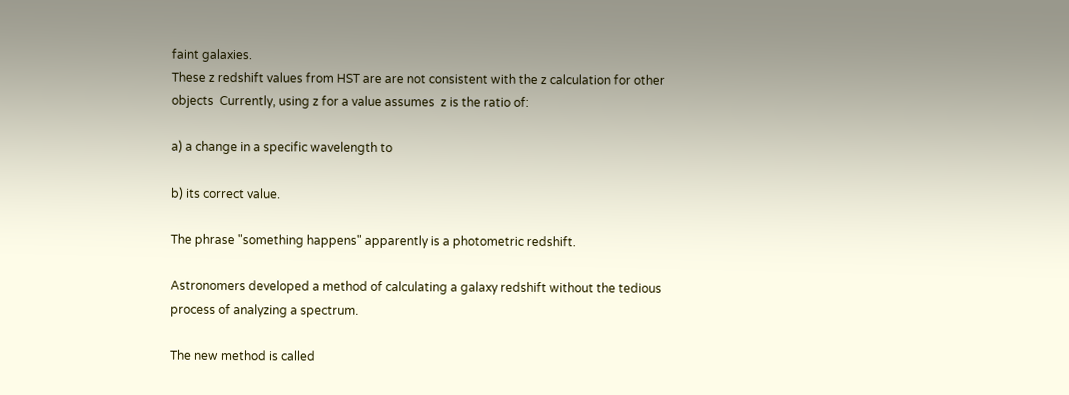faint galaxies.
These z redshift values from HST are are not consistent with the z calculation for other objects  Currently, using z for a value assumes  z is the ratio of:

a) a change in a specific wavelength to

b) its correct value.

The phrase "something happens" apparently is a photometric redshift.

Astronomers developed a method of calculating a galaxy redshift without the tedious process of analyzing a spectrum.

The new method is called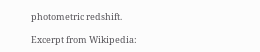photometric redshift.

Excerpt from Wikipedia: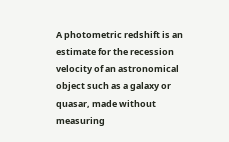A photometric redshift is an estimate for the recession velocity of an astronomical object such as a galaxy or quasar, made without measuring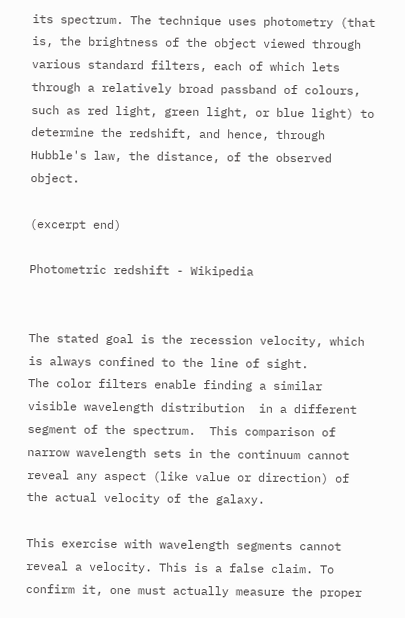its spectrum. The technique uses photometry (that is, the brightness of the object viewed through various standard filters, each of which lets through a relatively broad passband of colours, such as red light, green light, or blue light) to determine the redshift, and hence, through Hubble's law, the distance, of the observed object.

(excerpt end)

Photometric redshift - Wikipedia


The stated goal is the recession velocity, which is always confined to the line of sight.
The color filters enable finding a similar visible wavelength distribution  in a different segment of the spectrum.  This comparison of narrow wavelength sets in the continuum cannot reveal any aspect (like value or direction) of the actual velocity of the galaxy.

This exercise with wavelength segments cannot reveal a velocity. This is a false claim. To confirm it, one must actually measure the proper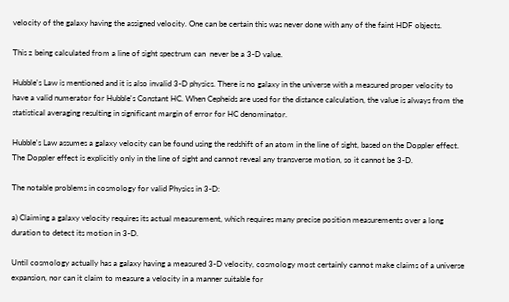velocity of the galaxy having the assigned velocity. One can be certain this was never done with any of the faint HDF objects.

This z being calculated from a line of sight spectrum can  never be a 3-D value.

Hubble's Law is mentioned and it is also invalid 3-D physics. There is no galaxy in the universe with a measured proper velocity to have a valid numerator for Hubble's Constant HC. When Cepheids are used for the distance calculation, the value is always from the statistical averaging resulting in significant margin of error for HC denominator.

Hubble's Law assumes a galaxy velocity can be found using the redshift of an atom in the line of sight, based on the Doppler effect.  The Doppler effect is explicitly only in the line of sight and cannot reveal any transverse motion, so it cannot be 3-D.

The notable problems in cosmology for valid Physics in 3-D:

a) Claiming a galaxy velocity requires its actual measurement, which requires many precise position measurements over a long duration to detect its motion in 3-D.

Until cosmology actually has a galaxy having a measured 3-D velocity, cosmology most certainly cannot make claims of a universe expansion, nor can it claim to measure a velocity in a manner suitable for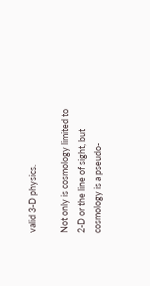valid 3-D physics.

Not only is cosmology limited to 2-D or the line of sight, but cosmology is a pseudo-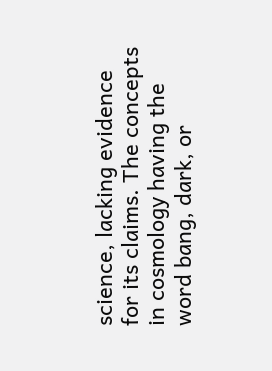science, lacking evidence for its claims. The concepts in cosmology having the word bang, dark, or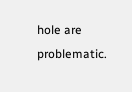hole are problematic.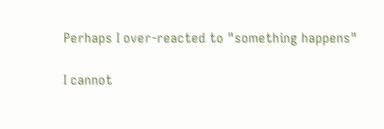Perhaps I over-reacted to "something happens"

I cannot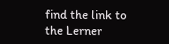find the link to the Lerner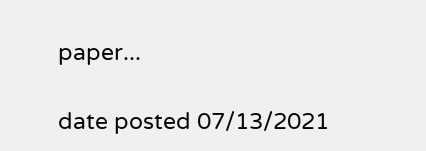paper...

date posted 07/13/2021